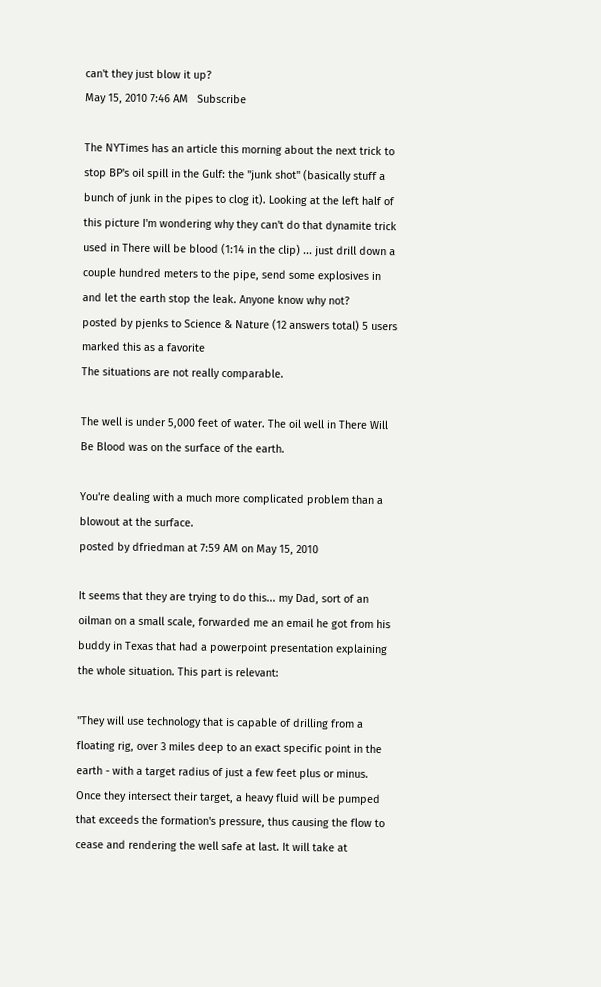can't they just blow it up?
May 15, 2010 7:46 AM   Subscribe

The NYTimes has an article this morning about the next trick to stop BP's oil spill in the Gulf: the "junk shot" (basically stuff a bunch of junk in the pipes to clog it). Looking at the left half of this picture I'm wondering why they can't do that dynamite trick used in There will be blood (1:14 in the clip) ... just drill down a couple hundred meters to the pipe, send some explosives in and let the earth stop the leak. Anyone know why not?
posted by pjenks to Science & Nature (12 answers total) 5 users marked this as a favorite
The situations are not really comparable.

The well is under 5,000 feet of water. The oil well in There Will Be Blood was on the surface of the earth.

You're dealing with a much more complicated problem than a blowout at the surface.
posted by dfriedman at 7:59 AM on May 15, 2010

It seems that they are trying to do this... my Dad, sort of an oilman on a small scale, forwarded me an email he got from his buddy in Texas that had a powerpoint presentation explaining the whole situation. This part is relevant:

"They will use technology that is capable of drilling from a floating rig, over 3 miles deep to an exact specific point in the earth - with a target radius of just a few feet plus or minus. Once they intersect their target, a heavy fluid will be pumped that exceeds the formation's pressure, thus causing the flow to cease and rendering the well safe at last. It will take at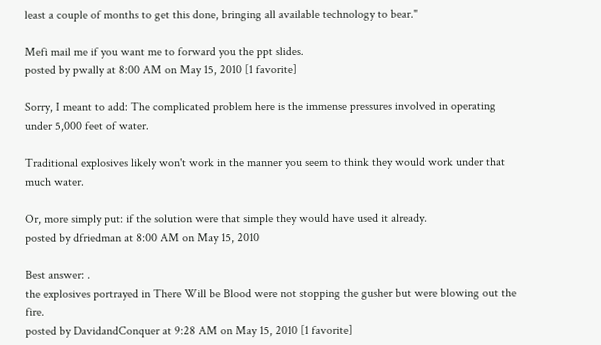least a couple of months to get this done, bringing all available technology to bear."

Mefi mail me if you want me to forward you the ppt slides.
posted by pwally at 8:00 AM on May 15, 2010 [1 favorite]

Sorry, I meant to add: The complicated problem here is the immense pressures involved in operating under 5,000 feet of water.

Traditional explosives likely won't work in the manner you seem to think they would work under that much water.

Or, more simply put: if the solution were that simple they would have used it already.
posted by dfriedman at 8:00 AM on May 15, 2010

Best answer: .
the explosives portrayed in There Will be Blood were not stopping the gusher but were blowing out the fire.
posted by DavidandConquer at 9:28 AM on May 15, 2010 [1 favorite]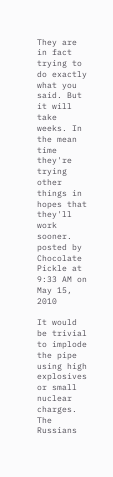They are in fact trying to do exactly what you said. But it will take weeks. In the mean time they're trying other things in hopes that they'll work sooner.
posted by Chocolate Pickle at 9:33 AM on May 15, 2010

It would be trivial to implode the pipe using high explosives or small nuclear charges. The Russians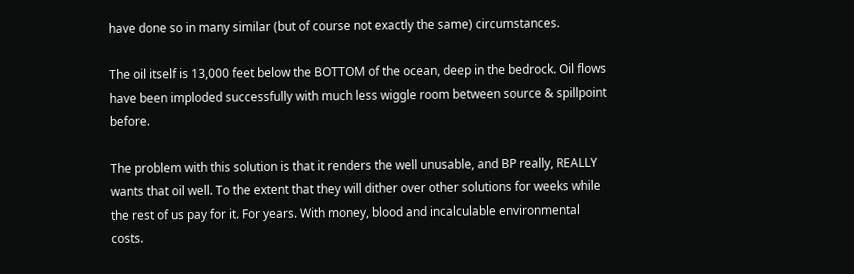have done so in many similar (but of course not exactly the same) circumstances.

The oil itself is 13,000 feet below the BOTTOM of the ocean, deep in the bedrock. Oil flows have been imploded successfully with much less wiggle room between source & spillpoint before.

The problem with this solution is that it renders the well unusable, and BP really, REALLY wants that oil well. To the extent that they will dither over other solutions for weeks while the rest of us pay for it. For years. With money, blood and incalculable environmental costs.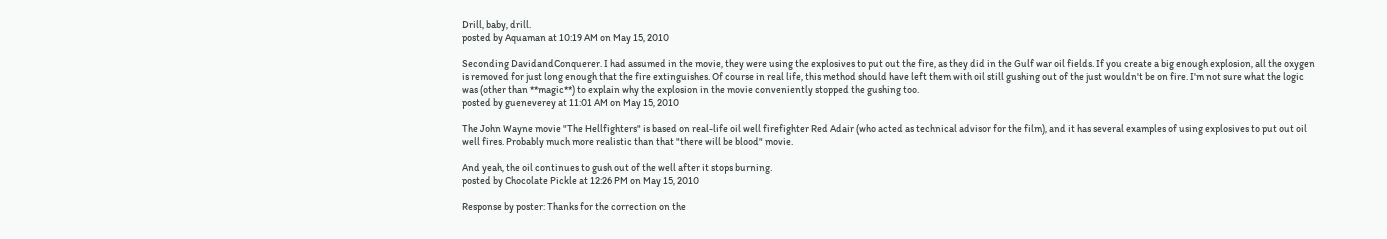Drill, baby, drill.
posted by Aquaman at 10:19 AM on May 15, 2010

Seconding DavidandConquerer. I had assumed in the movie, they were using the explosives to put out the fire, as they did in the Gulf war oil fields. If you create a big enough explosion, all the oxygen is removed for just long enough that the fire extinguishes. Of course in real life, this method should have left them with oil still gushing out of the just wouldn't be on fire. I'm not sure what the logic was (other than **magic**) to explain why the explosion in the movie conveniently stopped the gushing too.
posted by gueneverey at 11:01 AM on May 15, 2010

The John Wayne movie "The Hellfighters" is based on real-life oil well firefighter Red Adair (who acted as technical advisor for the film), and it has several examples of using explosives to put out oil well fires. Probably much more realistic than that "there will be blood" movie.

And yeah, the oil continues to gush out of the well after it stops burning.
posted by Chocolate Pickle at 12:26 PM on May 15, 2010

Response by poster: Thanks for the correction on the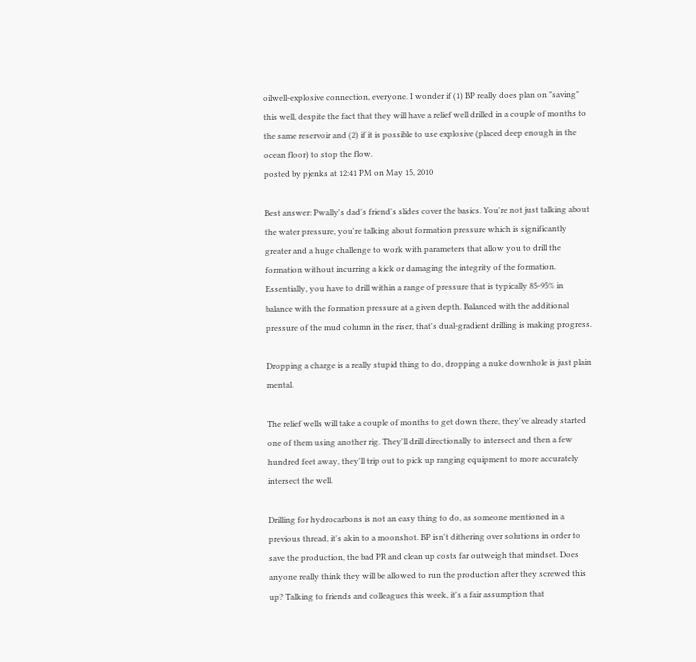oilwell-explosive connection, everyone. I wonder if (1) BP really does plan on "saving" this well, despite the fact that they will have a relief well drilled in a couple of months to the same reservoir and (2) if it is possible to use explosive (placed deep enough in the ocean floor) to stop the flow.
posted by pjenks at 12:41 PM on May 15, 2010

Best answer: Pwally's dad's friend's slides cover the basics. You're not just talking about the water pressure, you're talking about formation pressure which is significantly greater and a huge challenge to work with parameters that allow you to drill the formation without incurring a kick or damaging the integrity of the formation. Essentially, you have to drill within a range of pressure that is typically 85-95% in balance with the formation pressure at a given depth. Balanced with the additional pressure of the mud column in the riser, that's dual-gradient drilling is making progress.

Dropping a charge is a really stupid thing to do, dropping a nuke downhole is just plain mental.

The relief wells will take a couple of months to get down there, they've already started one of them using another rig. They'll drill directionally to intersect and then a few hundred feet away, they'll trip out to pick up ranging equipment to more accurately intersect the well.

Drilling for hydrocarbons is not an easy thing to do, as someone mentioned in a previous thread, it's akin to a moonshot. BP isn't dithering over solutions in order to save the production, the bad PR and clean up costs far outweigh that mindset. Does anyone really think they will be allowed to run the production after they screwed this up? Talking to friends and colleagues this week, it's a fair assumption that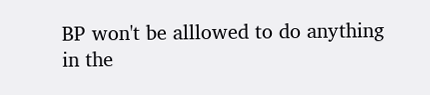BP won't be alllowed to do anything in the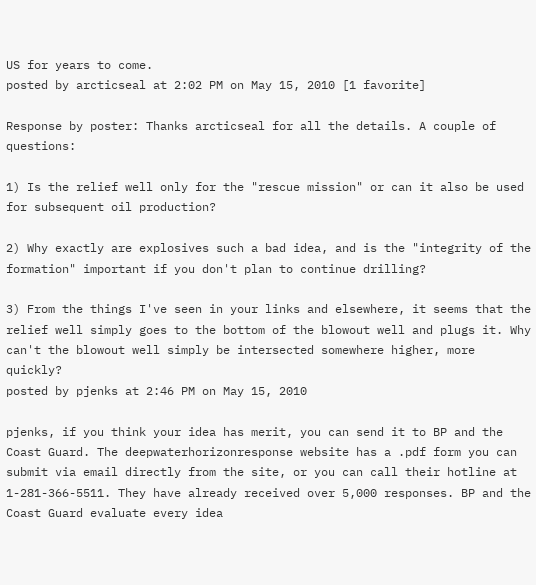US for years to come.
posted by arcticseal at 2:02 PM on May 15, 2010 [1 favorite]

Response by poster: Thanks arcticseal for all the details. A couple of questions:

1) Is the relief well only for the "rescue mission" or can it also be used for subsequent oil production?

2) Why exactly are explosives such a bad idea, and is the "integrity of the formation" important if you don't plan to continue drilling?

3) From the things I've seen in your links and elsewhere, it seems that the relief well simply goes to the bottom of the blowout well and plugs it. Why can't the blowout well simply be intersected somewhere higher, more quickly?
posted by pjenks at 2:46 PM on May 15, 2010

pjenks, if you think your idea has merit, you can send it to BP and the Coast Guard. The deepwaterhorizonresponse website has a .pdf form you can submit via email directly from the site, or you can call their hotline at 1-281-366-5511. They have already received over 5,000 responses. BP and the Coast Guard evaluate every idea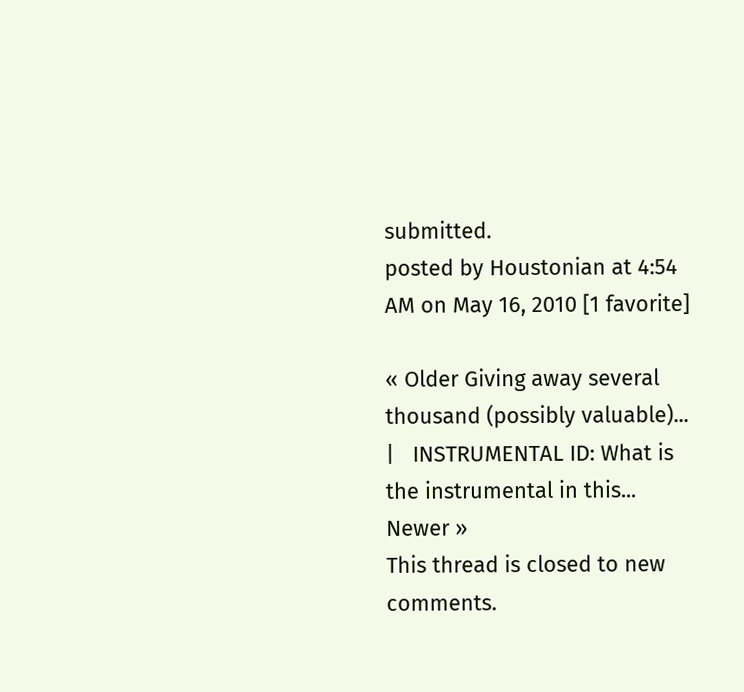submitted.
posted by Houstonian at 4:54 AM on May 16, 2010 [1 favorite]

« Older Giving away several thousand (possibly valuable)...   |   INSTRUMENTAL ID: What is the instrumental in this... Newer »
This thread is closed to new comments.